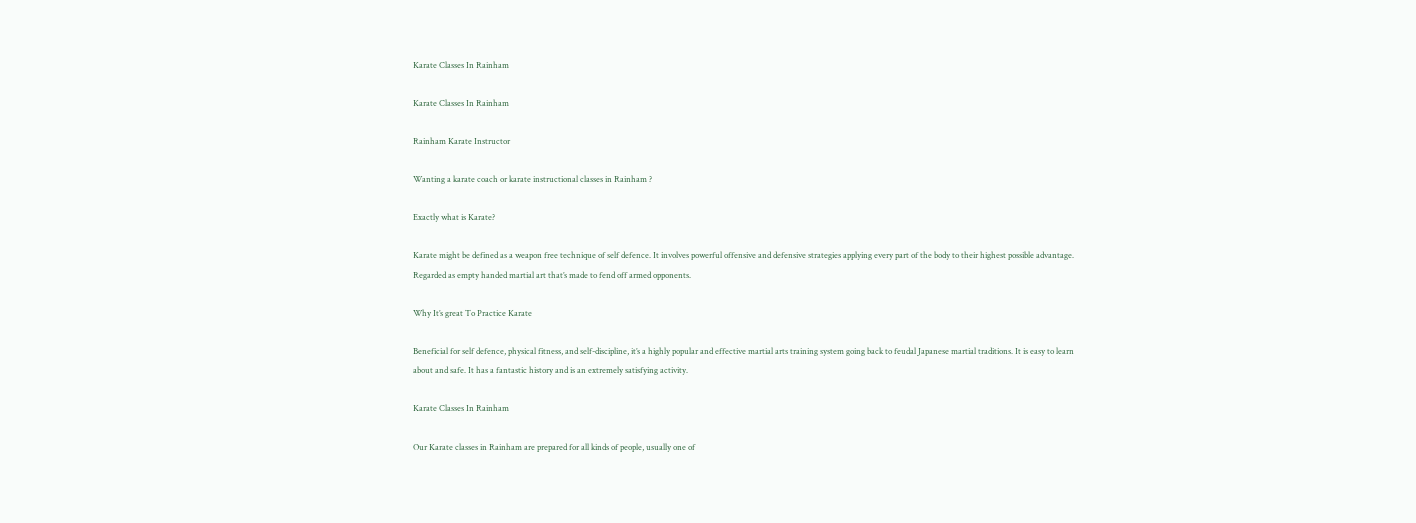Karate Classes In Rainham

Karate Classes In Rainham

Rainham Karate Instructor

Wanting a karate coach or karate instructional classes in Rainham ?

Exactly what is Karate?

Karate might be defined as a weapon free technique of self defence. It involves powerful offensive and defensive strategies applying every part of the body to their highest possible advantage. Regarded as empty handed martial art that’s made to fend off armed opponents.

Why It’s great To Practice Karate

Beneficial for self defence, physical fitness, and self-discipline, it’s a highly popular and effective martial arts training system going back to feudal Japanese martial traditions. It is easy to learn about and safe. It has a fantastic history and is an extremely satisfying activity.

Karate Classes In Rainham

Our Karate classes in Rainham are prepared for all kinds of people, usually one of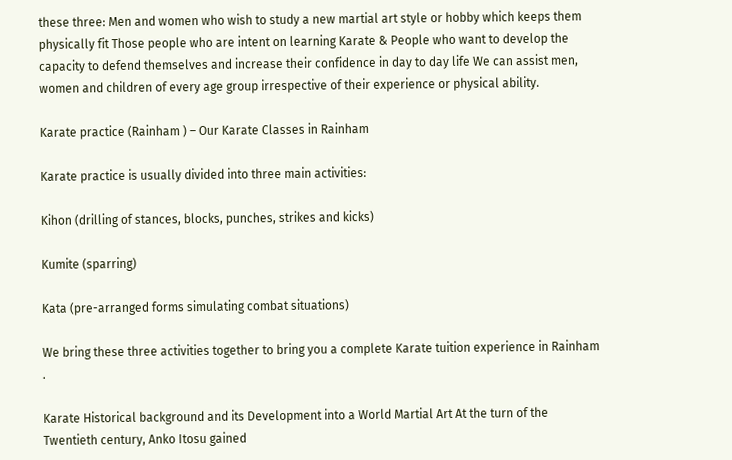these three: Men and women who wish to study a new martial art style or hobby which keeps them physically fit Those people who are intent on learning Karate & People who want to develop the capacity to defend themselves and increase their confidence in day to day life We can assist men, women and children of every age group irrespective of their experience or physical ability.

Karate practice (Rainham ) – Our Karate Classes in Rainham

Karate practice is usually divided into three main activities:

Kihon (drilling of stances, blocks, punches, strikes and kicks)

Kumite (sparring)

Kata (pre-arranged forms simulating combat situations)

We bring these three activities together to bring you a complete Karate tuition experience in Rainham .

Karate Historical background and its Development into a World Martial Art At the turn of the Twentieth century, Anko Itosu gained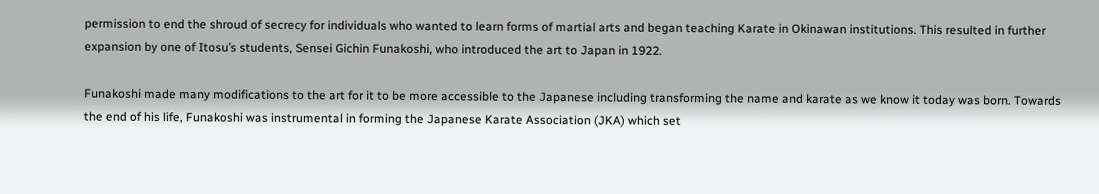permission to end the shroud of secrecy for individuals who wanted to learn forms of martial arts and began teaching Karate in Okinawan institutions. This resulted in further expansion by one of Itosu’s students, Sensei Gichin Funakoshi, who introduced the art to Japan in 1922.

Funakoshi made many modifications to the art for it to be more accessible to the Japanese including transforming the name and karate as we know it today was born. Towards the end of his life, Funakoshi was instrumental in forming the Japanese Karate Association (JKA) which set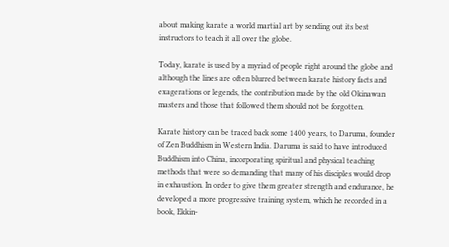about making karate a world martial art by sending out its best instructors to teach it all over the globe.

Today, karate is used by a myriad of people right around the globe and although the lines are often blurred between karate history facts and exagerations or legends, the contribution made by the old Okinawan masters and those that followed them should not be forgotten.

Karate history can be traced back some 1400 years, to Daruma, founder of Zen Buddhism in Western India. Daruma is said to have introduced Buddhism into China, incorporating spiritual and physical teaching methods that were so demanding that many of his disciples would drop in exhaustion. In order to give them greater strength and endurance, he developed a more progressive training system, which he recorded in a book, Ekkin-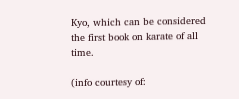Kyo, which can be considered the first book on karate of all time.

(info courtesy of: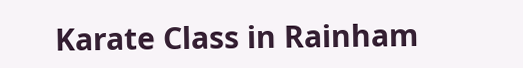Karate Class in Rainham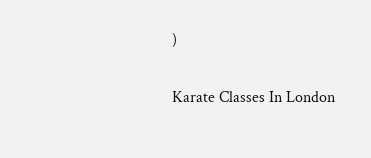)

Karate Classes In London